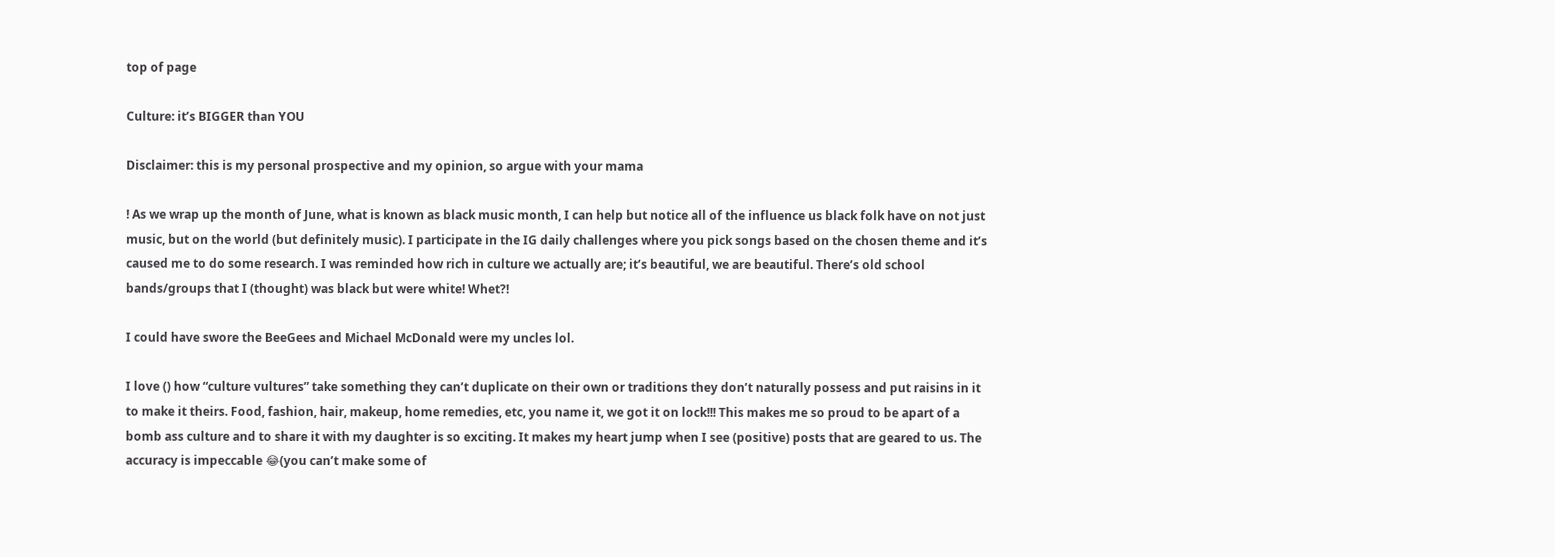top of page

Culture: it’s BIGGER than YOU

Disclaimer: this is my personal prospective and my opinion, so argue with your mama

! As we wrap up the month of June, what is known as black music month, I can help but notice all of the influence us black folk have on not just music, but on the world (but definitely music). I participate in the IG daily challenges where you pick songs based on the chosen theme and it’s caused me to do some research. I was reminded how rich in culture we actually are; it’s beautiful, we are beautiful. There’s old school bands/groups that I (thought) was black but were white! Whet?!

I could have swore the BeeGees and Michael McDonald were my uncles lol.

I love () how “culture vultures” take something they can’t duplicate on their own or traditions they don’t naturally possess and put raisins in it to make it theirs. Food, fashion, hair, makeup, home remedies, etc, you name it, we got it on lock!!! This makes me so proud to be apart of a bomb ass culture and to share it with my daughter is so exciting. It makes my heart jump when I see (positive) posts that are geared to us. The accuracy is impeccable 😂(you can’t make some of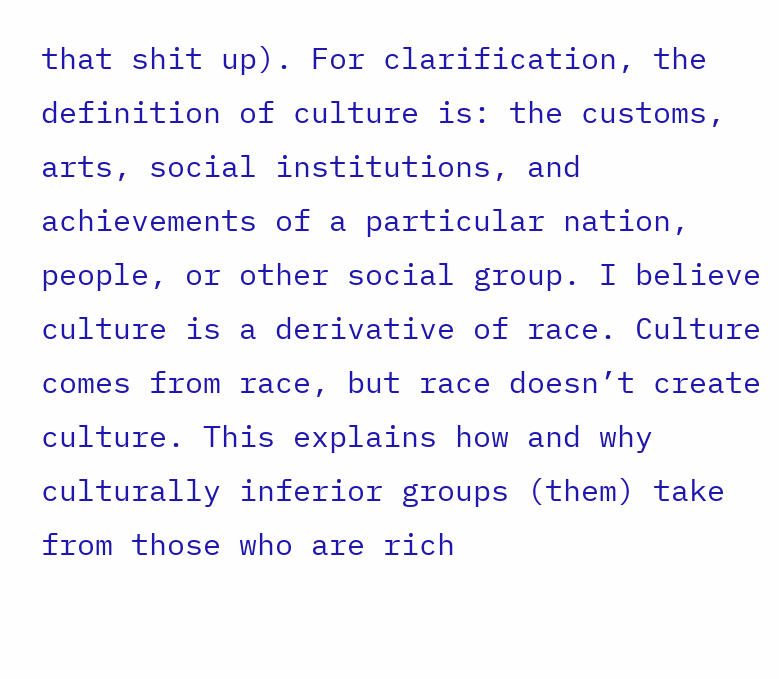that shit up). For clarification, the definition of culture is: the customs, arts, social institutions, and achievements of a particular nation, people, or other social group. I believe culture is a derivative of race. Culture comes from race, but race doesn’t create culture. This explains how and why culturally inferior groups (them) take from those who are rich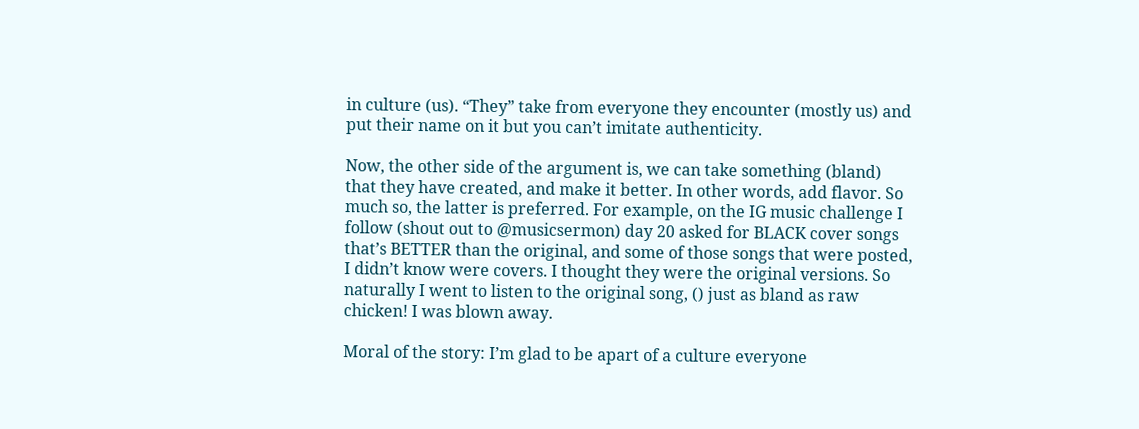in culture (us). “They” take from everyone they encounter (mostly us) and put their name on it but you can’t imitate authenticity.

Now, the other side of the argument is, we can take something (bland) that they have created, and make it better. In other words, add flavor. So much so, the latter is preferred. For example, on the IG music challenge I follow (shout out to @musicsermon) day 20 asked for BLACK cover songs that’s BETTER than the original, and some of those songs that were posted, I didn’t know were covers. I thought they were the original versions. So naturally I went to listen to the original song, () just as bland as raw chicken! I was blown away.

Moral of the story: I’m glad to be apart of a culture everyone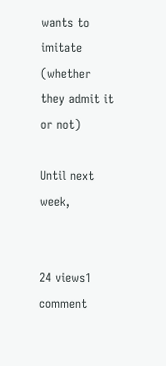wants to imitate (whether they admit it or not)

Until next week,


24 views1 comment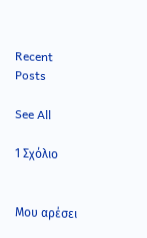Recent Posts

See All

1 Σχόλιο


Μου αρέσει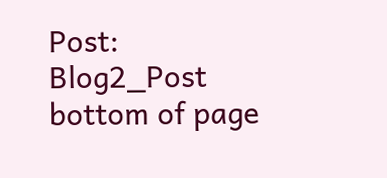Post: Blog2_Post
bottom of page